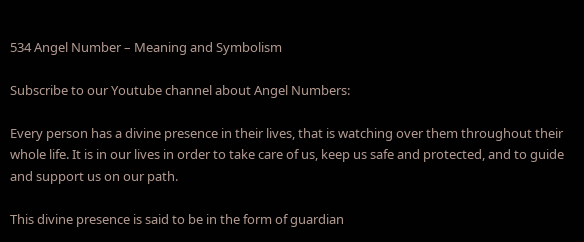534 Angel Number – Meaning and Symbolism

Subscribe to our Youtube channel about Angel Numbers:

Every person has a divine presence in their lives, that is watching over them throughout their whole life. It is in our lives in order to take care of us, keep us safe and protected, and to guide and support us on our path.

This divine presence is said to be in the form of guardian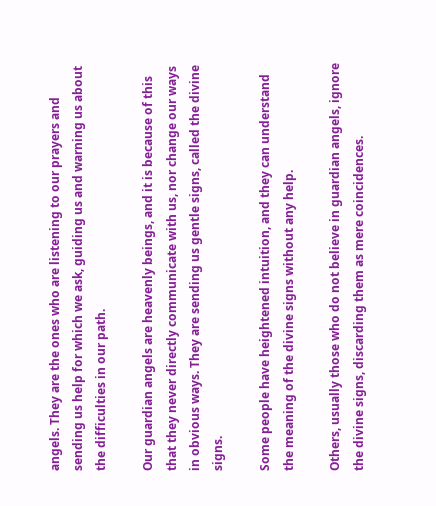angels. They are the ones who are listening to our prayers and sending us help for which we ask, guiding us and warning us about the difficulties in our path.

Our guardian angels are heavenly beings, and it is because of this that they never directly communicate with us, nor change our ways in obvious ways. They are sending us gentle signs, called the divine signs.

Some people have heightened intuition, and they can understand the meaning of the divine signs without any help.

Others, usually those who do not believe in guardian angels, ignore the divine signs, discarding them as mere coincidences.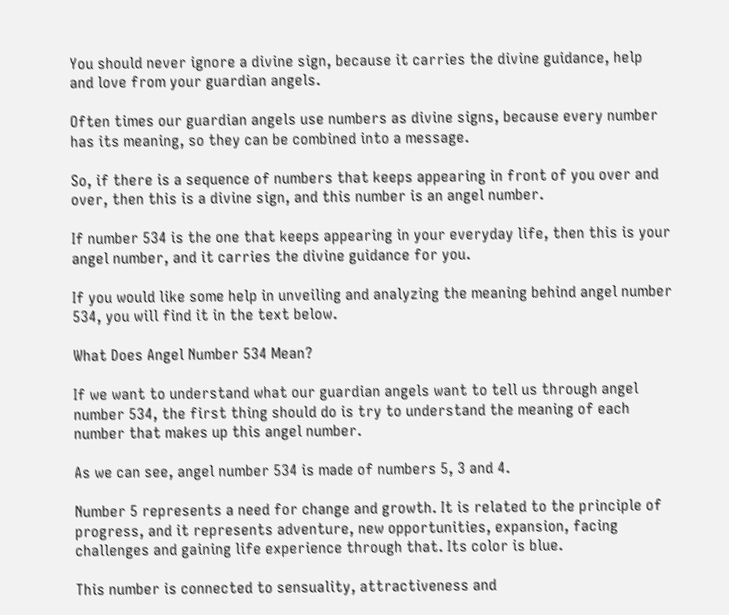You should never ignore a divine sign, because it carries the divine guidance, help and love from your guardian angels.

Often times our guardian angels use numbers as divine signs, because every number has its meaning, so they can be combined into a message.

So, if there is a sequence of numbers that keeps appearing in front of you over and over, then this is a divine sign, and this number is an angel number.

If number 534 is the one that keeps appearing in your everyday life, then this is your angel number, and it carries the divine guidance for you.

If you would like some help in unveiling and analyzing the meaning behind angel number 534, you will find it in the text below.

What Does Angel Number 534 Mean?

If we want to understand what our guardian angels want to tell us through angel number 534, the first thing should do is try to understand the meaning of each number that makes up this angel number.

As we can see, angel number 534 is made of numbers 5, 3 and 4.

Number 5 represents a need for change and growth. It is related to the principle of progress, and it represents adventure, new opportunities, expansion, facing challenges and gaining life experience through that. Its color is blue.

This number is connected to sensuality, attractiveness and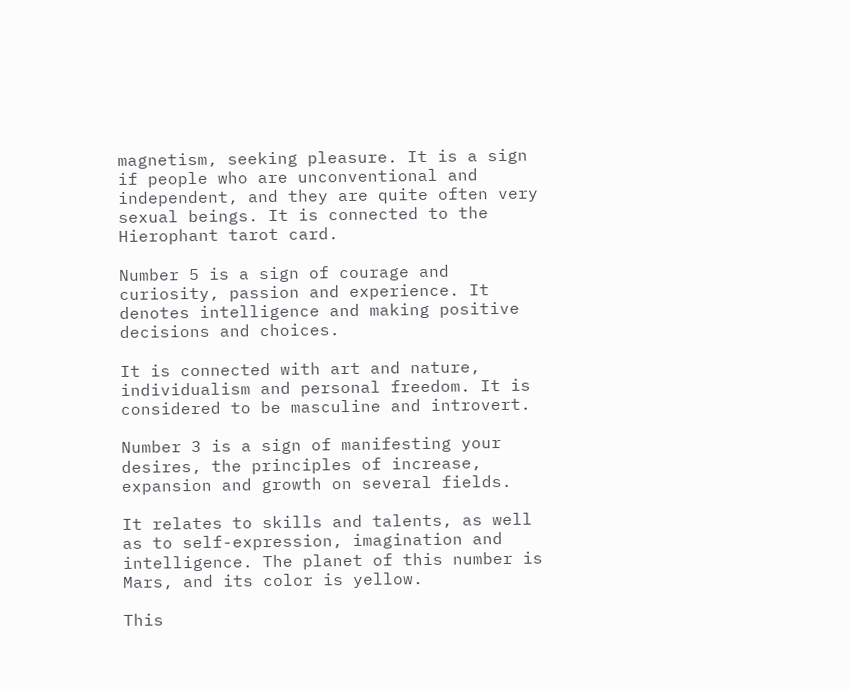magnetism, seeking pleasure. It is a sign if people who are unconventional and independent, and they are quite often very sexual beings. It is connected to the Hierophant tarot card.

Number 5 is a sign of courage and curiosity, passion and experience. It denotes intelligence and making positive decisions and choices.

It is connected with art and nature, individualism and personal freedom. It is considered to be masculine and introvert.

Number 3 is a sign of manifesting your desires, the principles of increase, expansion and growth on several fields.

It relates to skills and talents, as well as to self-expression, imagination and intelligence. The planet of this number is Mars, and its color is yellow.

This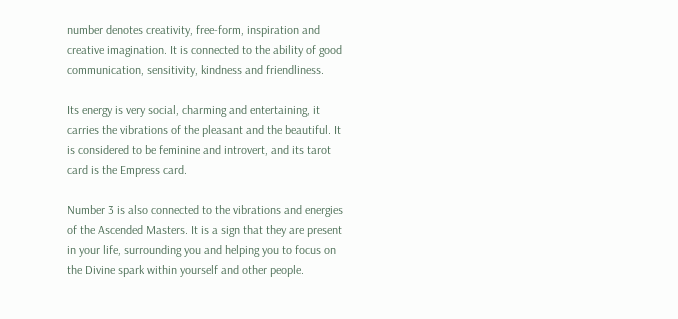number denotes creativity, free-form, inspiration and creative imagination. It is connected to the ability of good communication, sensitivity, kindness and friendliness.

Its energy is very social, charming and entertaining, it carries the vibrations of the pleasant and the beautiful. It is considered to be feminine and introvert, and its tarot card is the Empress card.

Number 3 is also connected to the vibrations and energies of the Ascended Masters. It is a sign that they are present in your life, surrounding you and helping you to focus on the Divine spark within yourself and other people.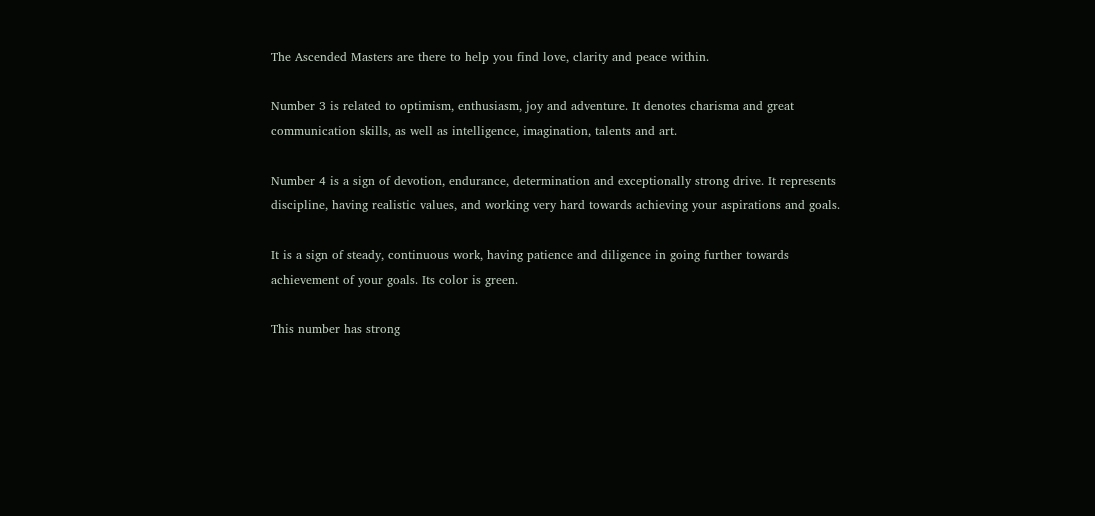The Ascended Masters are there to help you find love, clarity and peace within.

Number 3 is related to optimism, enthusiasm, joy and adventure. It denotes charisma and great communication skills, as well as intelligence, imagination, talents and art.

Number 4 is a sign of devotion, endurance, determination and exceptionally strong drive. It represents discipline, having realistic values, and working very hard towards achieving your aspirations and goals.

It is a sign of steady, continuous work, having patience and diligence in going further towards achievement of your goals. Its color is green.

This number has strong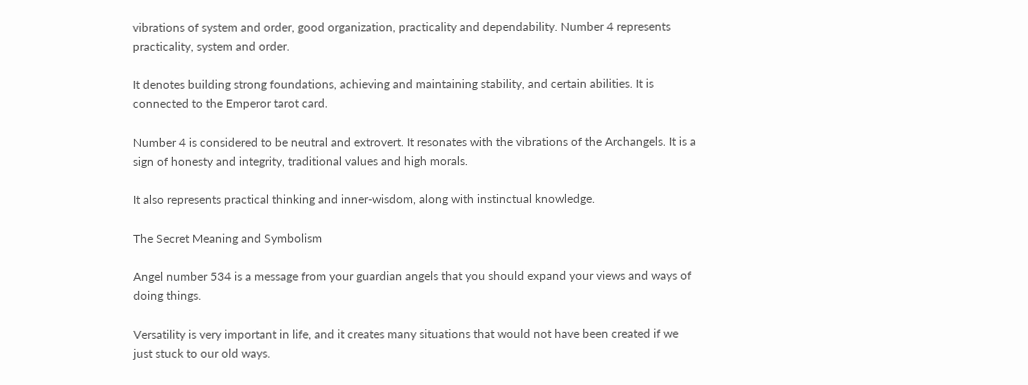vibrations of system and order, good organization, practicality and dependability. Number 4 represents practicality, system and order.

It denotes building strong foundations, achieving and maintaining stability, and certain abilities. It is connected to the Emperor tarot card.

Number 4 is considered to be neutral and extrovert. It resonates with the vibrations of the Archangels. It is a sign of honesty and integrity, traditional values and high morals.

It also represents practical thinking and inner-wisdom, along with instinctual knowledge.

The Secret Meaning and Symbolism

Angel number 534 is a message from your guardian angels that you should expand your views and ways of doing things.

Versatility is very important in life, and it creates many situations that would not have been created if we just stuck to our old ways.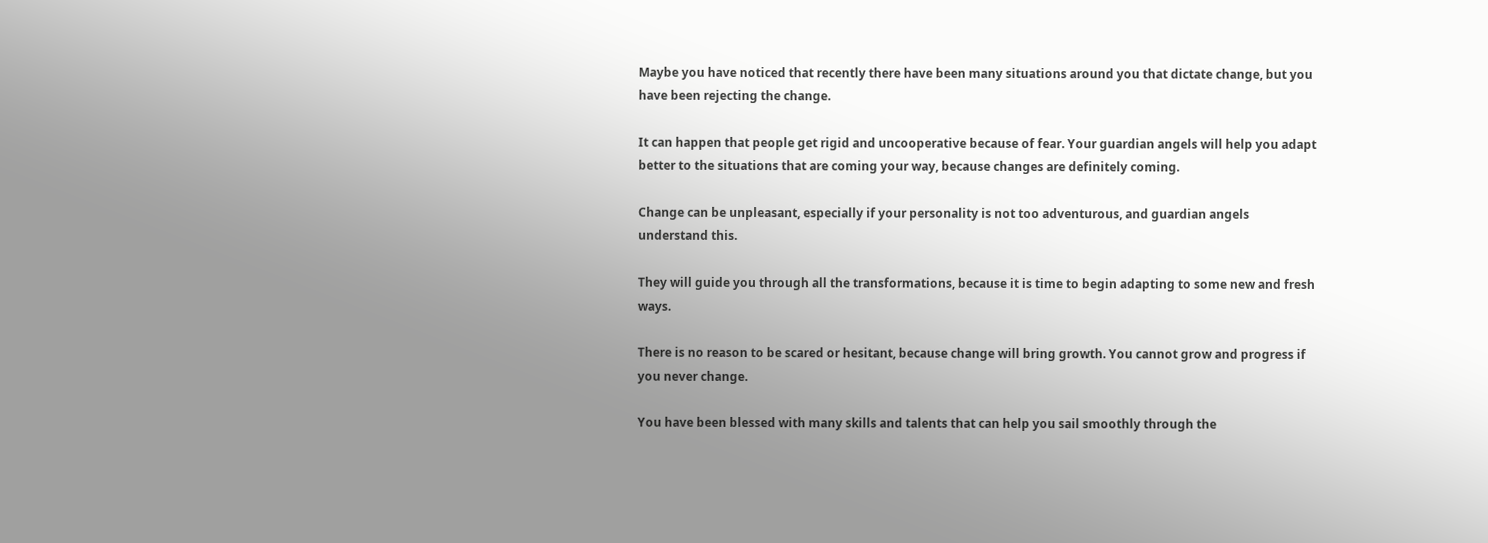Maybe you have noticed that recently there have been many situations around you that dictate change, but you have been rejecting the change.

It can happen that people get rigid and uncooperative because of fear. Your guardian angels will help you adapt better to the situations that are coming your way, because changes are definitely coming.

Change can be unpleasant, especially if your personality is not too adventurous, and guardian angels understand this.

They will guide you through all the transformations, because it is time to begin adapting to some new and fresh ways.

There is no reason to be scared or hesitant, because change will bring growth. You cannot grow and progress if you never change.

You have been blessed with many skills and talents that can help you sail smoothly through the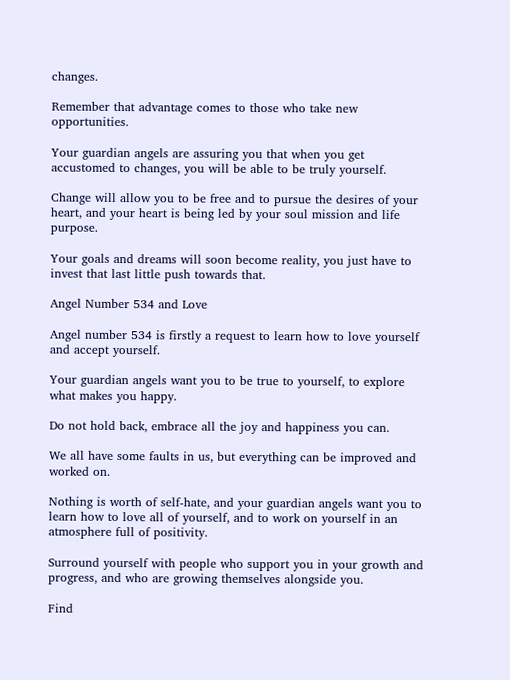changes.

Remember that advantage comes to those who take new opportunities.

Your guardian angels are assuring you that when you get accustomed to changes, you will be able to be truly yourself.

Change will allow you to be free and to pursue the desires of your heart, and your heart is being led by your soul mission and life purpose.

Your goals and dreams will soon become reality, you just have to invest that last little push towards that.

Angel Number 534 and Love

Angel number 534 is firstly a request to learn how to love yourself and accept yourself.

Your guardian angels want you to be true to yourself, to explore what makes you happy.

Do not hold back, embrace all the joy and happiness you can.

We all have some faults in us, but everything can be improved and worked on.

Nothing is worth of self-hate, and your guardian angels want you to learn how to love all of yourself, and to work on yourself in an atmosphere full of positivity.

Surround yourself with people who support you in your growth and progress, and who are growing themselves alongside you.

Find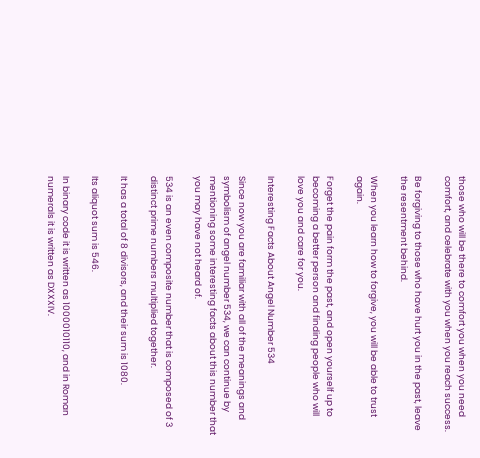those who will be there to comfort you when you need comfort, and celebrate with you when you reach success.

Be forgiving to those who have hurt you in the past, leave the resentment behind.

When you learn how to forgive, you will be able to trust again.

Forget the pain form the past, and open yourself up to becoming a better person and finding people who will love you and care for you.

Interesting Facts About Angel Number 534

Since now you are familiar with all of the meanings and symbolism of angel number 534, we can continue by mentioning some interesting facts about this number that you may have not heard of.

534 is an even composite number that is composed of 3 distinct prime numbers multiplied together.

It has a total of 8 divisors, and their sum is 1080.

Its aliquot sum is 546.

In binary code it is written as 1000010110, and in Roman numerals it is written as DXXXIV.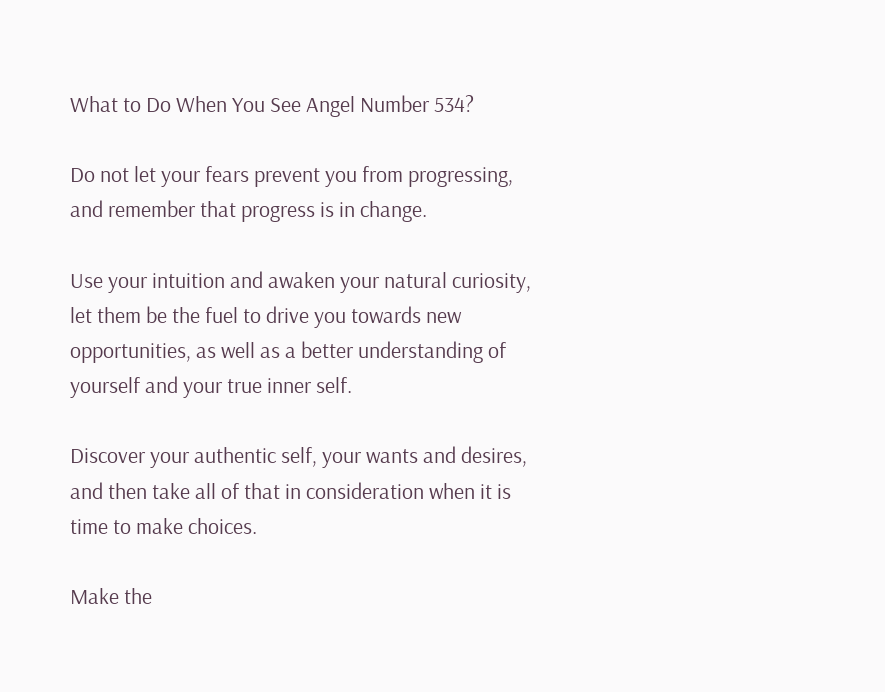What to Do When You See Angel Number 534?

Do not let your fears prevent you from progressing, and remember that progress is in change.

Use your intuition and awaken your natural curiosity, let them be the fuel to drive you towards new opportunities, as well as a better understanding of yourself and your true inner self.

Discover your authentic self, your wants and desires, and then take all of that in consideration when it is time to make choices.

Make the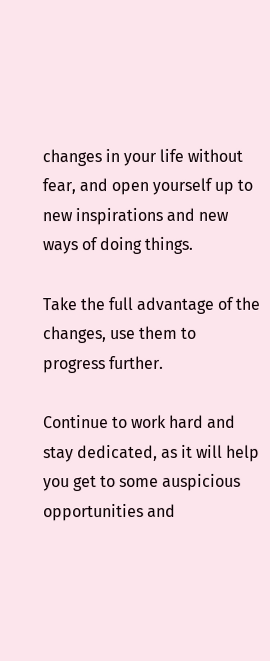changes in your life without fear, and open yourself up to new inspirations and new ways of doing things.

Take the full advantage of the changes, use them to progress further.

Continue to work hard and stay dedicated, as it will help you get to some auspicious opportunities and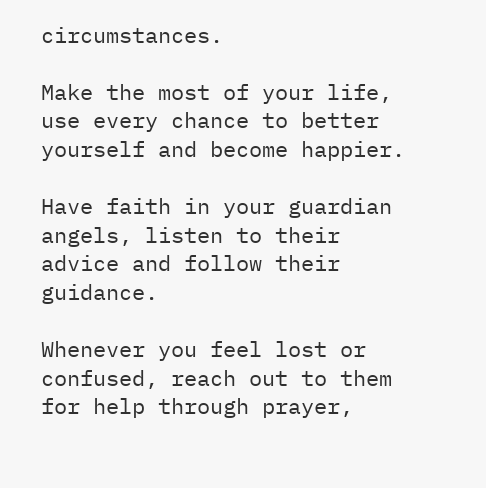circumstances.

Make the most of your life, use every chance to better yourself and become happier.

Have faith in your guardian angels, listen to their advice and follow their guidance.

Whenever you feel lost or confused, reach out to them for help through prayer,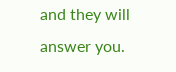and they will answer you.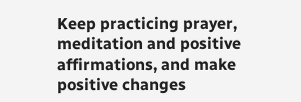Keep practicing prayer, meditation and positive affirmations, and make positive changes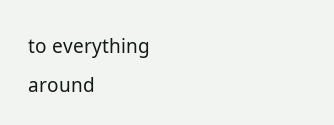to everything around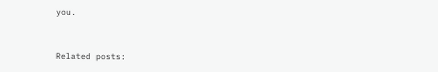you.


Related posts: